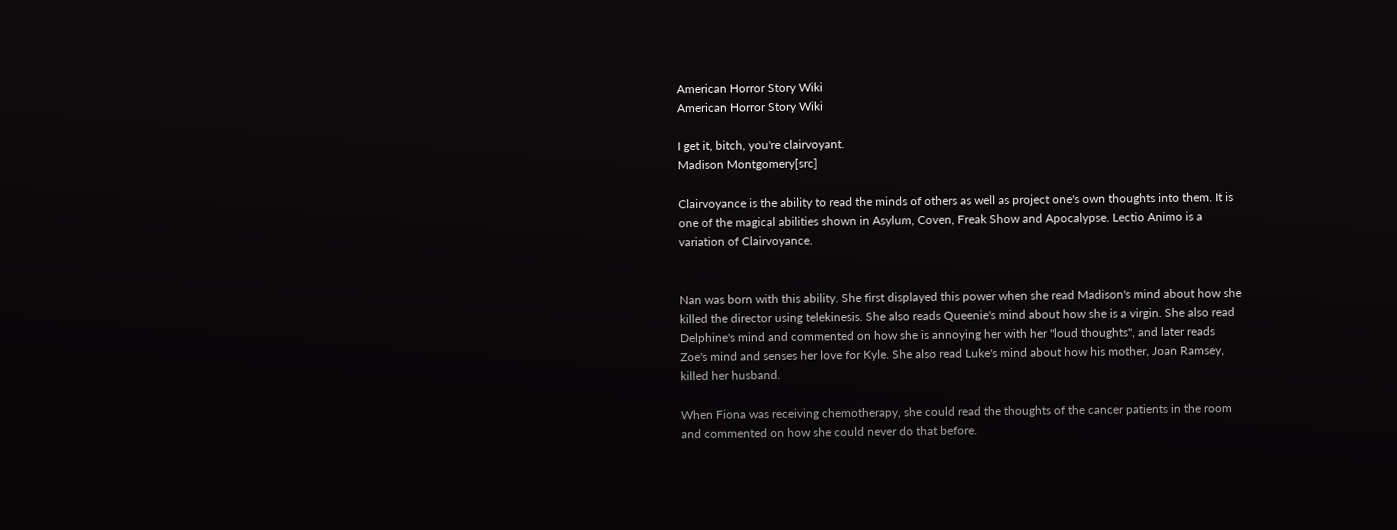American Horror Story Wiki
American Horror Story Wiki

I get it, bitch, you're clairvoyant.
Madison Montgomery[src]

Clairvoyance is the ability to read the minds of others as well as project one's own thoughts into them. It is one of the magical abilities shown in Asylum, Coven, Freak Show and Apocalypse. Lectio Animo is a variation of Clairvoyance.


Nan was born with this ability. She first displayed this power when she read Madison's mind about how she killed the director using telekinesis. She also reads Queenie's mind about how she is a virgin. She also read Delphine's mind and commented on how she is annoying her with her "loud thoughts", and later reads Zoe's mind and senses her love for Kyle. She also read Luke's mind about how his mother, Joan Ramsey, killed her husband.

When Fiona was receiving chemotherapy, she could read the thoughts of the cancer patients in the room and commented on how she could never do that before.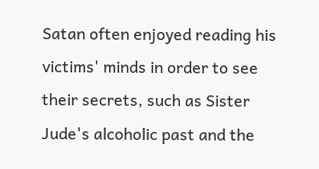Satan often enjoyed reading his victims' minds in order to see their secrets, such as Sister Jude's alcoholic past and the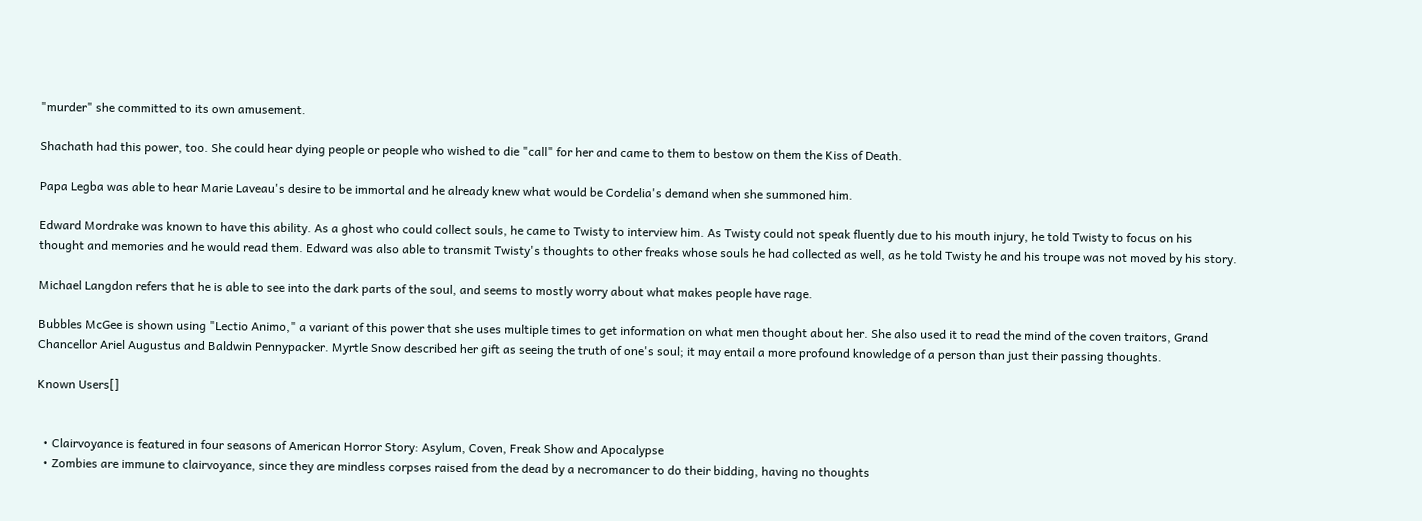"murder" she committed to its own amusement.

Shachath had this power, too. She could hear dying people or people who wished to die "call" for her and came to them to bestow on them the Kiss of Death.

Papa Legba was able to hear Marie Laveau's desire to be immortal and he already knew what would be Cordelia's demand when she summoned him.

Edward Mordrake was known to have this ability. As a ghost who could collect souls, he came to Twisty to interview him. As Twisty could not speak fluently due to his mouth injury, he told Twisty to focus on his thought and memories and he would read them. Edward was also able to transmit Twisty's thoughts to other freaks whose souls he had collected as well, as he told Twisty he and his troupe was not moved by his story.

Michael Langdon refers that he is able to see into the dark parts of the soul, and seems to mostly worry about what makes people have rage.

Bubbles McGee is shown using "Lectio Animo," a variant of this power that she uses multiple times to get information on what men thought about her. She also used it to read the mind of the coven traitors, Grand Chancellor Ariel Augustus and Baldwin Pennypacker. Myrtle Snow described her gift as seeing the truth of one's soul; it may entail a more profound knowledge of a person than just their passing thoughts.

Known Users[]


  • Clairvoyance is featured in four seasons of American Horror Story: Asylum, Coven, Freak Show and Apocalypse
  • Zombies are immune to clairvoyance, since they are mindless corpses raised from the dead by a necromancer to do their bidding, having no thoughts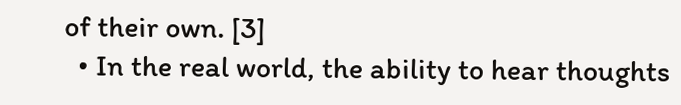of their own. [3]
  • In the real world, the ability to hear thoughts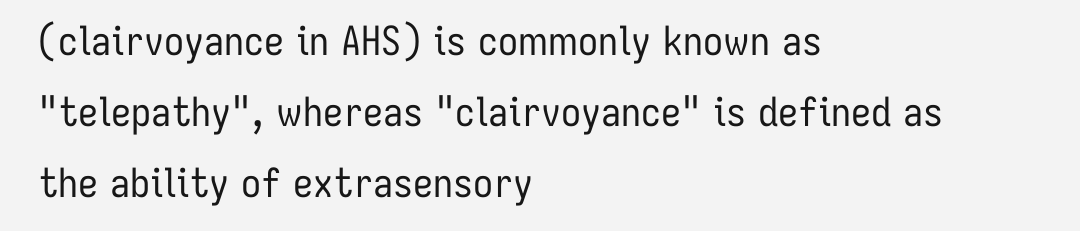(clairvoyance in AHS) is commonly known as "telepathy", whereas "clairvoyance" is defined as the ability of extrasensory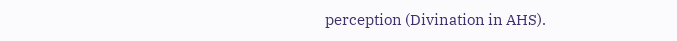perception (Divination in AHS).